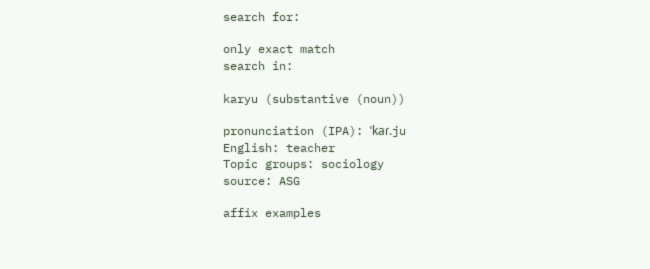search for:

only exact match
search in:

karyu (substantive (noun))

pronunciation (IPA): ˈkaɾ.ju
English: teacher
Topic groups: sociology
source: ASG

affix examples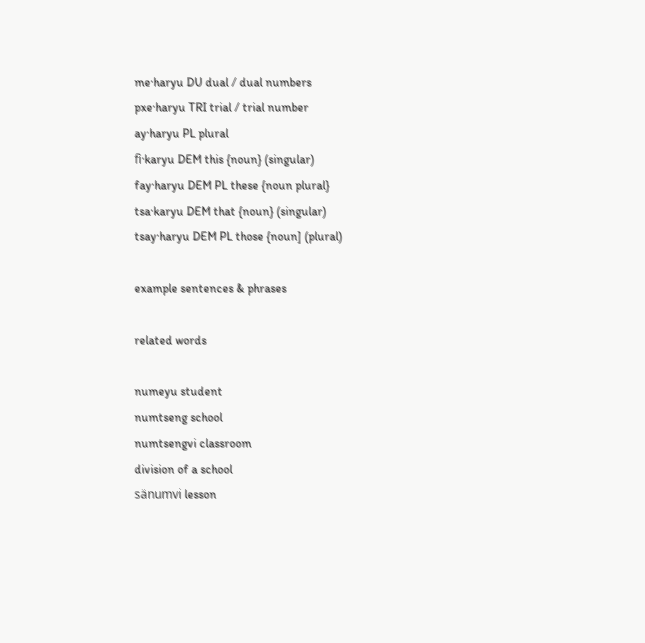me·haryu DU dual / dual numbers
pxe·haryu TRI trial / trial number
ay·haryu PL plural
fì·karyu DEM this {noun} (singular)
fay·haryu DEM PL these {noun plural}
tsa·karyu DEM that {noun} (singular)
tsay·haryu DEM PL those {noun] (plural)

example sentences & phrases

related words

numeyu student
numtseng school
numtsengvi classroom
division of a school
sänumvi lesson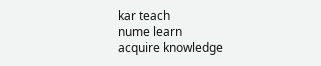kar teach
nume learn
acquire knowledge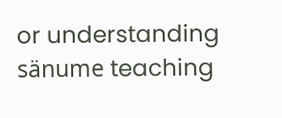or understanding
sänume teaching